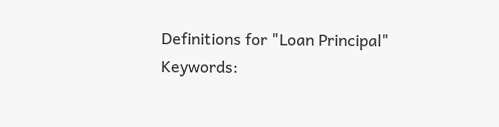Definitions for "Loan Principal"
Keywords: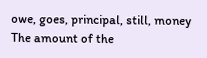owe, goes, principal, still, money
The amount of the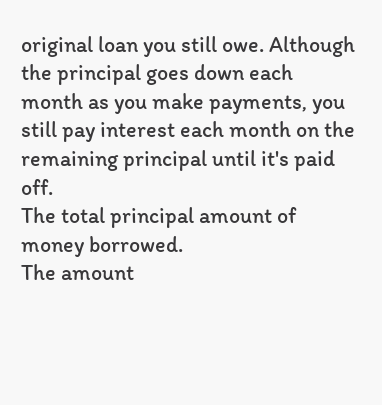original loan you still owe. Although the principal goes down each month as you make payments, you still pay interest each month on the remaining principal until it's paid off.
The total principal amount of money borrowed.
The amount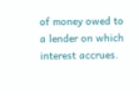of money owed to a lender on which interest accrues.